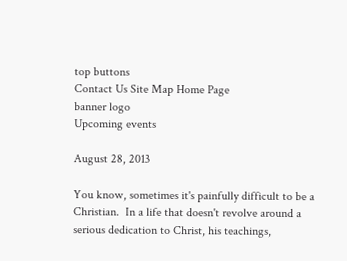top buttons
Contact Us Site Map Home Page
banner logo
Upcoming events

August 28, 2013

You know, sometimes it's painfully difficult to be a Christian.  In a life that doesn't revolve around a serious dedication to Christ, his teachings,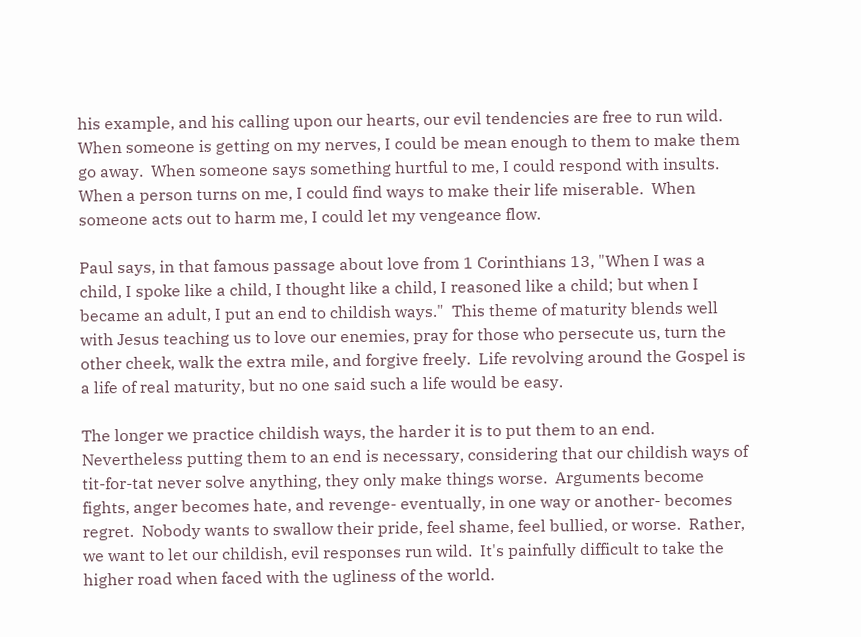his example, and his calling upon our hearts, our evil tendencies are free to run wild.  When someone is getting on my nerves, I could be mean enough to them to make them go away.  When someone says something hurtful to me, I could respond with insults.  When a person turns on me, I could find ways to make their life miserable.  When someone acts out to harm me, I could let my vengeance flow.

Paul says, in that famous passage about love from 1 Corinthians 13, "When I was a child, I spoke like a child, I thought like a child, I reasoned like a child; but when I became an adult, I put an end to childish ways."  This theme of maturity blends well with Jesus teaching us to love our enemies, pray for those who persecute us, turn the other cheek, walk the extra mile, and forgive freely.  Life revolving around the Gospel is a life of real maturity, but no one said such a life would be easy.

The longer we practice childish ways, the harder it is to put them to an end.  Nevertheless putting them to an end is necessary, considering that our childish ways of tit-for-tat never solve anything, they only make things worse.  Arguments become fights, anger becomes hate, and revenge- eventually, in one way or another- becomes regret.  Nobody wants to swallow their pride, feel shame, feel bullied, or worse.  Rather, we want to let our childish, evil responses run wild.  It's painfully difficult to take the higher road when faced with the ugliness of the world.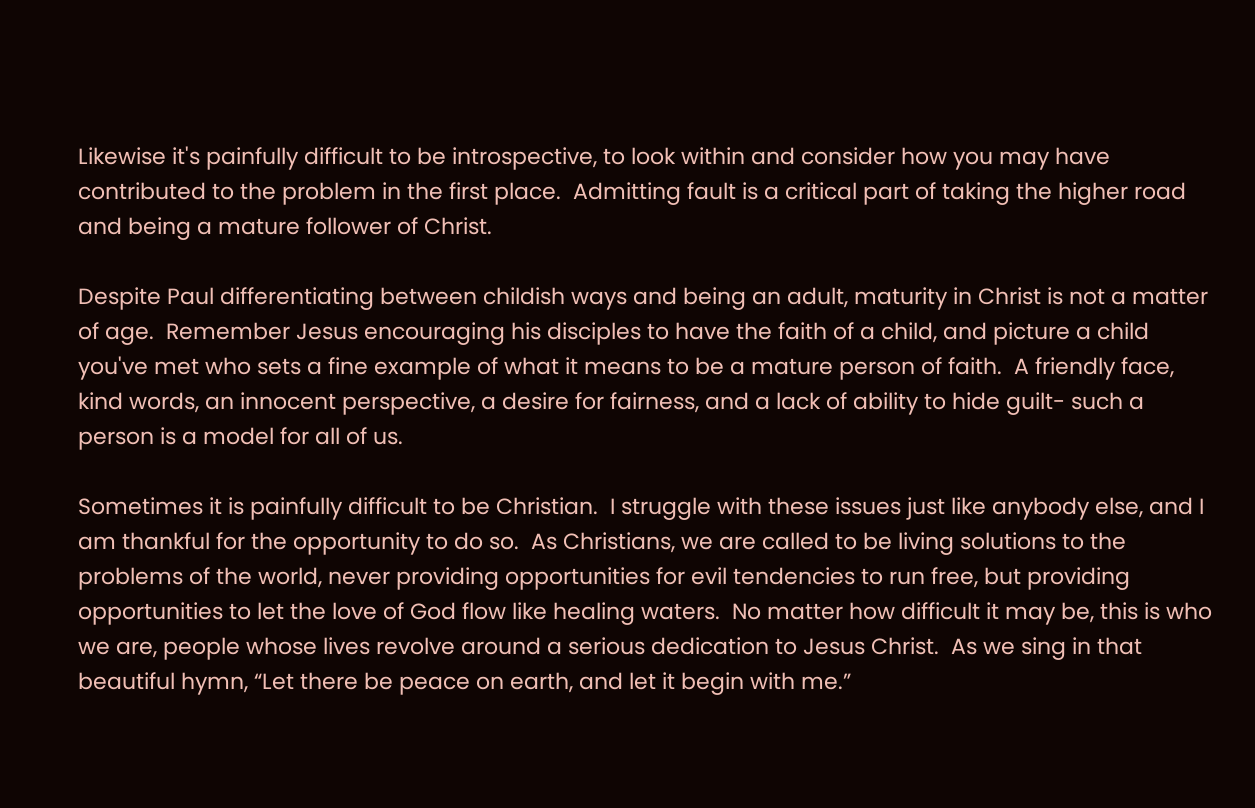Likewise it's painfully difficult to be introspective, to look within and consider how you may have contributed to the problem in the first place.  Admitting fault is a critical part of taking the higher road and being a mature follower of Christ.

Despite Paul differentiating between childish ways and being an adult, maturity in Christ is not a matter of age.  Remember Jesus encouraging his disciples to have the faith of a child, and picture a child you've met who sets a fine example of what it means to be a mature person of faith.  A friendly face, kind words, an innocent perspective, a desire for fairness, and a lack of ability to hide guilt- such a person is a model for all of us.

Sometimes it is painfully difficult to be Christian.  I struggle with these issues just like anybody else, and I am thankful for the opportunity to do so.  As Christians, we are called to be living solutions to the problems of the world, never providing opportunities for evil tendencies to run free, but providing opportunities to let the love of God flow like healing waters.  No matter how difficult it may be, this is who we are, people whose lives revolve around a serious dedication to Jesus Christ.  As we sing in that beautiful hymn, “Let there be peace on earth, and let it begin with me.”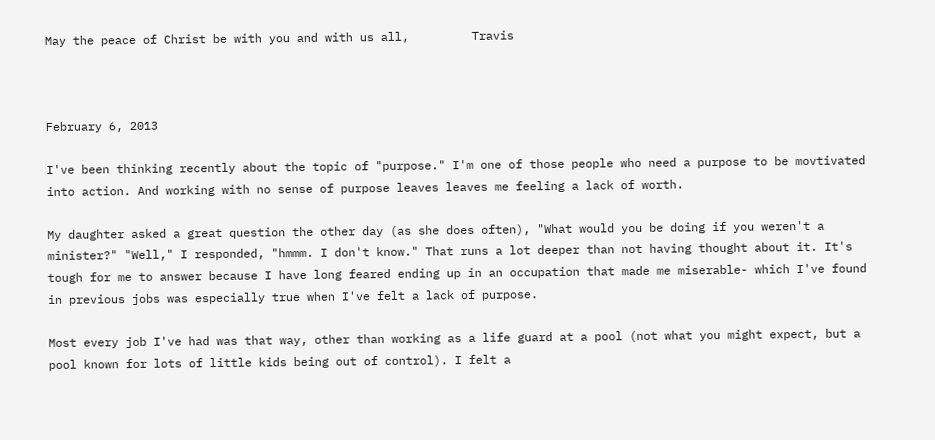May the peace of Christ be with you and with us all,         Travis



February 6, 2013

I've been thinking recently about the topic of "purpose." I'm one of those people who need a purpose to be movtivated into action. And working with no sense of purpose leaves leaves me feeling a lack of worth.

My daughter asked a great question the other day (as she does often), "What would you be doing if you weren't a minister?" "Well," I responded, "hmmm. I don't know." That runs a lot deeper than not having thought about it. It's tough for me to answer because I have long feared ending up in an occupation that made me miserable- which I've found in previous jobs was especially true when I've felt a lack of purpose.

Most every job I've had was that way, other than working as a life guard at a pool (not what you might expect, but a pool known for lots of little kids being out of control). I felt a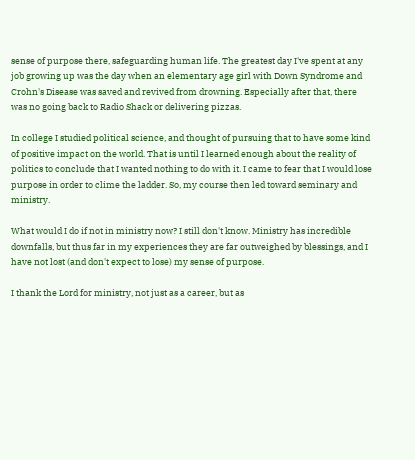sense of purpose there, safeguarding human life. The greatest day I've spent at any job growing up was the day when an elementary age girl with Down Syndrome and Crohn's Disease was saved and revived from drowning. Especially after that, there was no going back to Radio Shack or delivering pizzas.

In college I studied political science, and thought of pursuing that to have some kind of positive impact on the world. That is until I learned enough about the reality of politics to conclude that I wanted nothing to do with it. I came to fear that I would lose purpose in order to clime the ladder. So, my course then led toward seminary and ministry.

What would I do if not in ministry now? I still don't know. Ministry has incredible downfalls, but thus far in my experiences they are far outweighed by blessings, and I have not lost (and don't expect to lose) my sense of purpose.

I thank the Lord for ministry, not just as a career, but as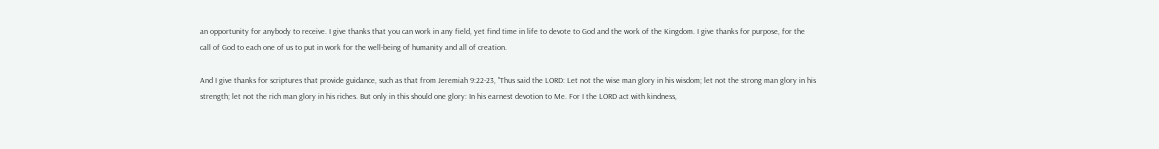an opportunity for anybody to receive. I give thanks that you can work in any field, yet find time in life to devote to God and the work of the Kingdom. I give thanks for purpose, for the call of God to each one of us to put in work for the well-being of humanity and all of creation.

And I give thanks for scriptures that provide guidance, such as that from Jeremiah 9:22-23, "Thus said the LORD: Let not the wise man glory in his wisdom; let not the strong man glory in his strength; let not the rich man glory in his riches. But only in this should one glory: In his earnest devotion to Me. For I the LORD act with kindness,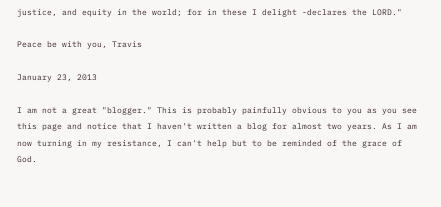justice, and equity in the world; for in these I delight -declares the LORD."

Peace be with you, Travis

January 23, 2013

I am not a great "blogger." This is probably painfully obvious to you as you see this page and notice that I haven't written a blog for almost two years. As I am now turning in my resistance, I can't help but to be reminded of the grace of God.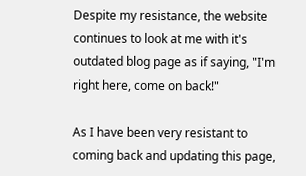Despite my resistance, the website continues to look at me with it's outdated blog page as if saying, "I'm right here, come on back!"

As I have been very resistant to coming back and updating this page,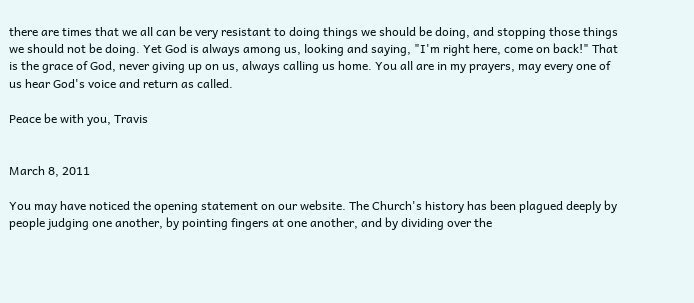there are times that we all can be very resistant to doing things we should be doing, and stopping those things we should not be doing. Yet God is always among us, looking and saying, "I'm right here, come on back!" That is the grace of God, never giving up on us, always calling us home. You all are in my prayers, may every one of us hear God's voice and return as called.

Peace be with you, Travis


March 8, 2011

You may have noticed the opening statement on our website. The Church's history has been plagued deeply by people judging one another, by pointing fingers at one another, and by dividing over the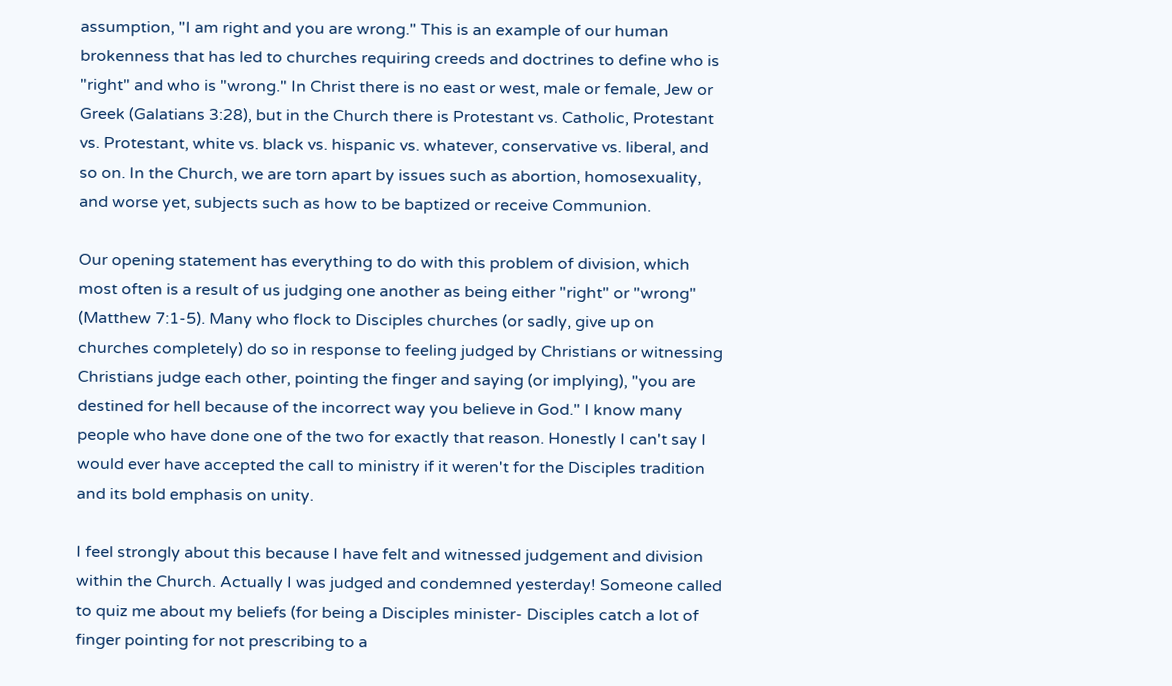assumption, "I am right and you are wrong." This is an example of our human brokenness that has led to churches requiring creeds and doctrines to define who is "right" and who is "wrong." In Christ there is no east or west, male or female, Jew or Greek (Galatians 3:28), but in the Church there is Protestant vs. Catholic, Protestant vs. Protestant, white vs. black vs. hispanic vs. whatever, conservative vs. liberal, and so on. In the Church, we are torn apart by issues such as abortion, homosexuality, and worse yet, subjects such as how to be baptized or receive Communion.

Our opening statement has everything to do with this problem of division, which most often is a result of us judging one another as being either "right" or "wrong" (Matthew 7:1-5). Many who flock to Disciples churches (or sadly, give up on churches completely) do so in response to feeling judged by Christians or witnessing Christians judge each other, pointing the finger and saying (or implying), "you are destined for hell because of the incorrect way you believe in God." I know many people who have done one of the two for exactly that reason. Honestly I can't say I would ever have accepted the call to ministry if it weren't for the Disciples tradition and its bold emphasis on unity.

I feel strongly about this because I have felt and witnessed judgement and division within the Church. Actually I was judged and condemned yesterday! Someone called to quiz me about my beliefs (for being a Disciples minister- Disciples catch a lot of finger pointing for not prescribing to a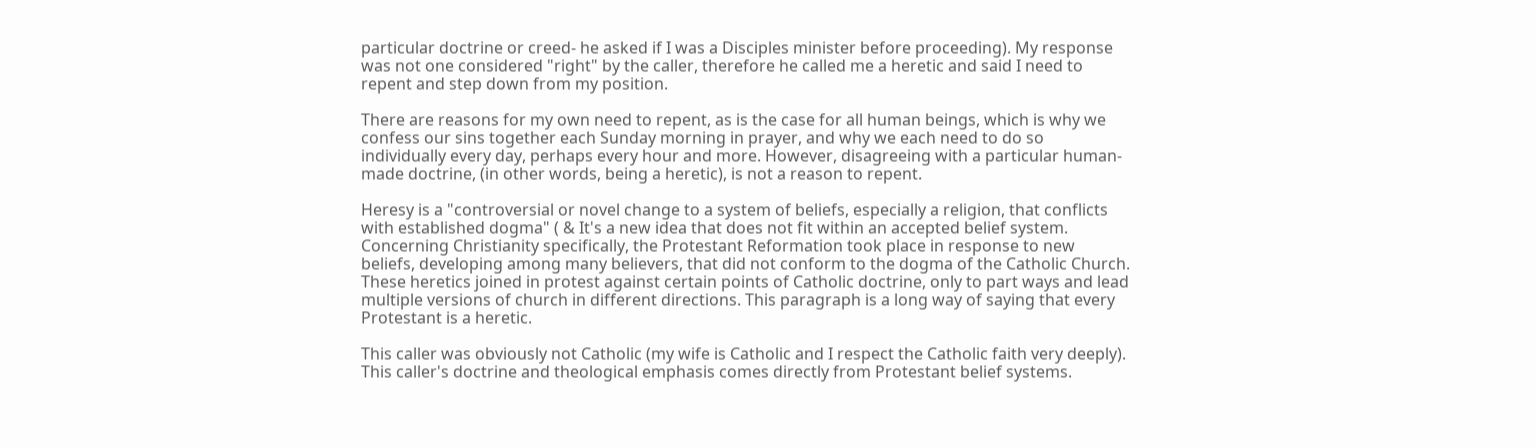particular doctrine or creed- he asked if I was a Disciples minister before proceeding). My response was not one considered "right" by the caller, therefore he called me a heretic and said I need to repent and step down from my position.

There are reasons for my own need to repent, as is the case for all human beings, which is why we confess our sins together each Sunday morning in prayer, and why we each need to do so individually every day, perhaps every hour and more. However, disagreeing with a particular human-made doctrine, (in other words, being a heretic), is not a reason to repent.

Heresy is a "controversial or novel change to a system of beliefs, especially a religion, that conflicts with established dogma" ( & It's a new idea that does not fit within an accepted belief system. Concerning Christianity specifically, the Protestant Reformation took place in response to new beliefs, developing among many believers, that did not conform to the dogma of the Catholic Church. These heretics joined in protest against certain points of Catholic doctrine, only to part ways and lead multiple versions of church in different directions. This paragraph is a long way of saying that every Protestant is a heretic.

This caller was obviously not Catholic (my wife is Catholic and I respect the Catholic faith very deeply). This caller's doctrine and theological emphasis comes directly from Protestant belief systems.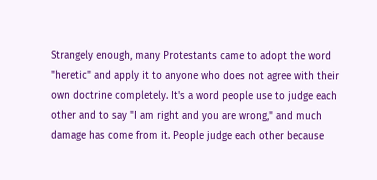Strangely enough, many Protestants came to adopt the word "heretic" and apply it to anyone who does not agree with their own doctrine completely. It's a word people use to judge each other and to say "I am right and you are wrong," and much damage has come from it. People judge each other because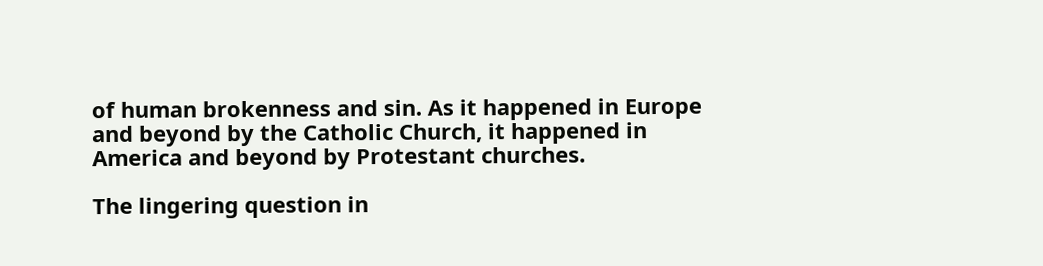of human brokenness and sin. As it happened in Europe and beyond by the Catholic Church, it happened in America and beyond by Protestant churches.

The lingering question in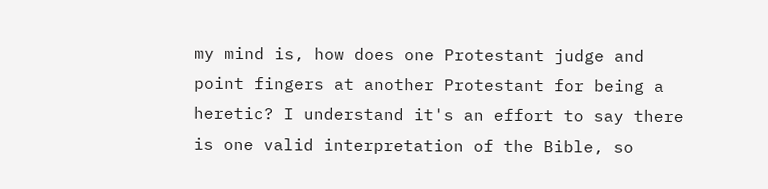my mind is, how does one Protestant judge and point fingers at another Protestant for being a heretic? I understand it's an effort to say there is one valid interpretation of the Bible, so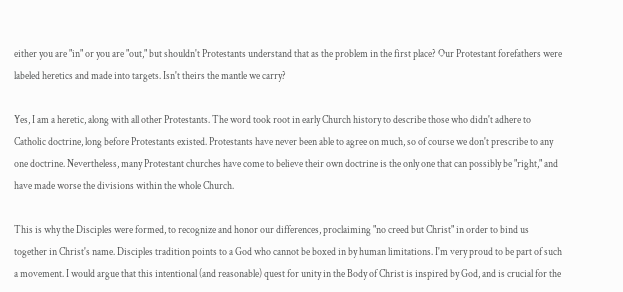either you are "in" or you are "out," but shouldn't Protestants understand that as the problem in the first place? Our Protestant forefathers were labeled heretics and made into targets. Isn't theirs the mantle we carry?

Yes, I am a heretic, along with all other Protestants. The word took root in early Church history to describe those who didn't adhere to Catholic doctrine, long before Protestants existed. Protestants have never been able to agree on much, so of course we don't prescribe to any one doctrine. Nevertheless, many Protestant churches have come to believe their own doctrine is the only one that can possibly be "right," and have made worse the divisions within the whole Church.

This is why the Disciples were formed, to recognize and honor our differences, proclaiming "no creed but Christ" in order to bind us together in Christ's name. Disciples tradition points to a God who cannot be boxed in by human limitations. I'm very proud to be part of such a movement. I would argue that this intentional (and reasonable) quest for unity in the Body of Christ is inspired by God, and is crucial for the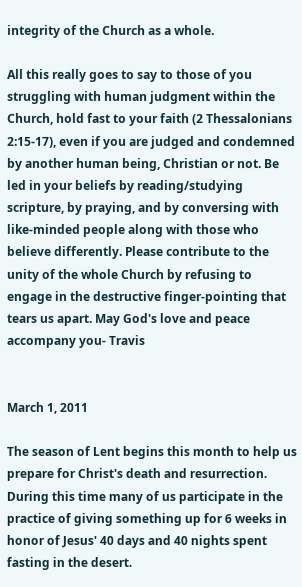integrity of the Church as a whole.

All this really goes to say to those of you struggling with human judgment within the Church, hold fast to your faith (2 Thessalonians 2:15-17), even if you are judged and condemned by another human being, Christian or not. Be led in your beliefs by reading/studying scripture, by praying, and by conversing with like-minded people along with those who believe differently. Please contribute to the unity of the whole Church by refusing to engage in the destructive finger-pointing that tears us apart. May God's love and peace accompany you- Travis


March 1, 2011

The season of Lent begins this month to help us prepare for Christ's death and resurrection. During this time many of us participate in the practice of giving something up for 6 weeks in honor of Jesus' 40 days and 40 nights spent fasting in the desert.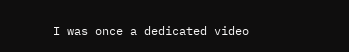I was once a dedicated video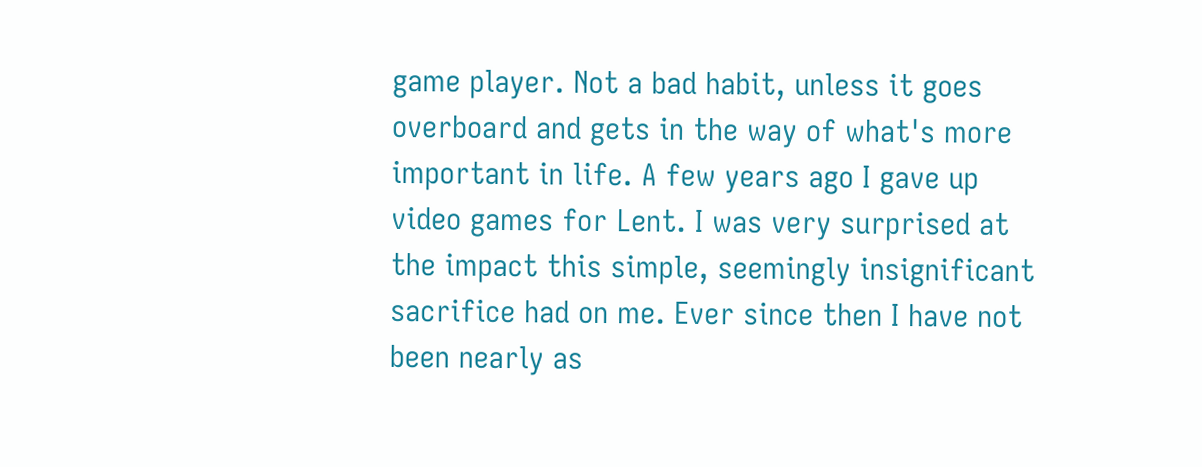game player. Not a bad habit, unless it goes overboard and gets in the way of what's more important in life. A few years ago I gave up video games for Lent. I was very surprised at the impact this simple, seemingly insignificant sacrifice had on me. Ever since then I have not been nearly as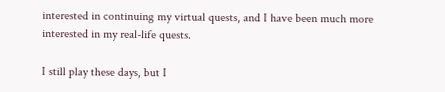interested in continuing my virtual quests, and I have been much more interested in my real-life quests.

I still play these days, but I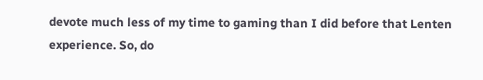devote much less of my time to gaming than I did before that Lenten experience. So, do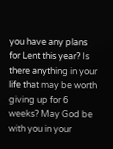you have any plans for Lent this year? Is there anything in your life that may be worth giving up for 6 weeks? May God be with you in your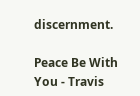discernment.

Peace Be With You - Travis